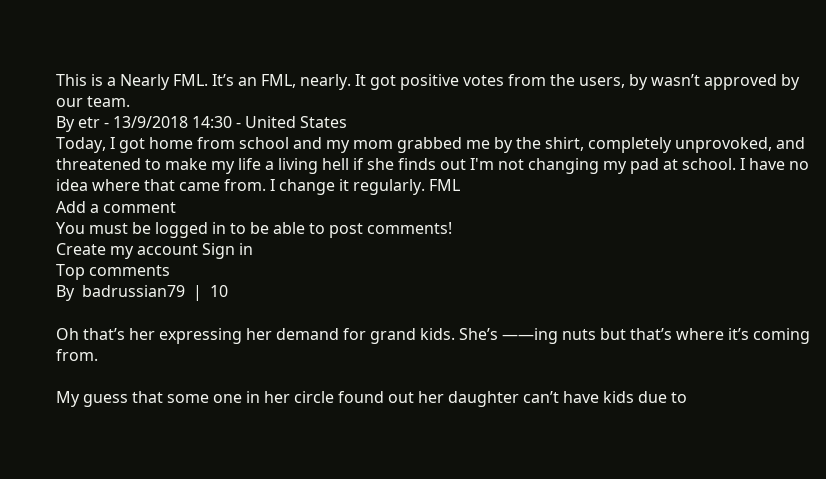This is a Nearly FML. It’s an FML, nearly. It got positive votes from the users, by wasn’t approved by our team.
By etr - 13/9/2018 14:30 - United States
Today, I got home from school and my mom grabbed me by the shirt, completely unprovoked, and threatened to make my life a living hell if she finds out I'm not changing my pad at school. I have no idea where that came from. I change it regularly. FML
Add a comment
You must be logged in to be able to post comments!
Create my account Sign in
Top comments
By  badrussian79  |  10

Oh that’s her expressing her demand for grand kids. She’s ——ing nuts but that’s where it’s coming from.

My guess that some one in her circle found out her daughter can’t have kids due to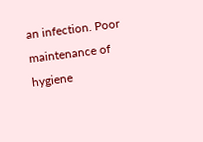an infection. Poor maintenance of hygiene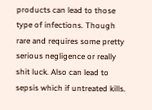products can lead to those type of infections. Though rare and requires some pretty serious negligence or really shit luck. Also can lead to sepsis which if untreated kills.